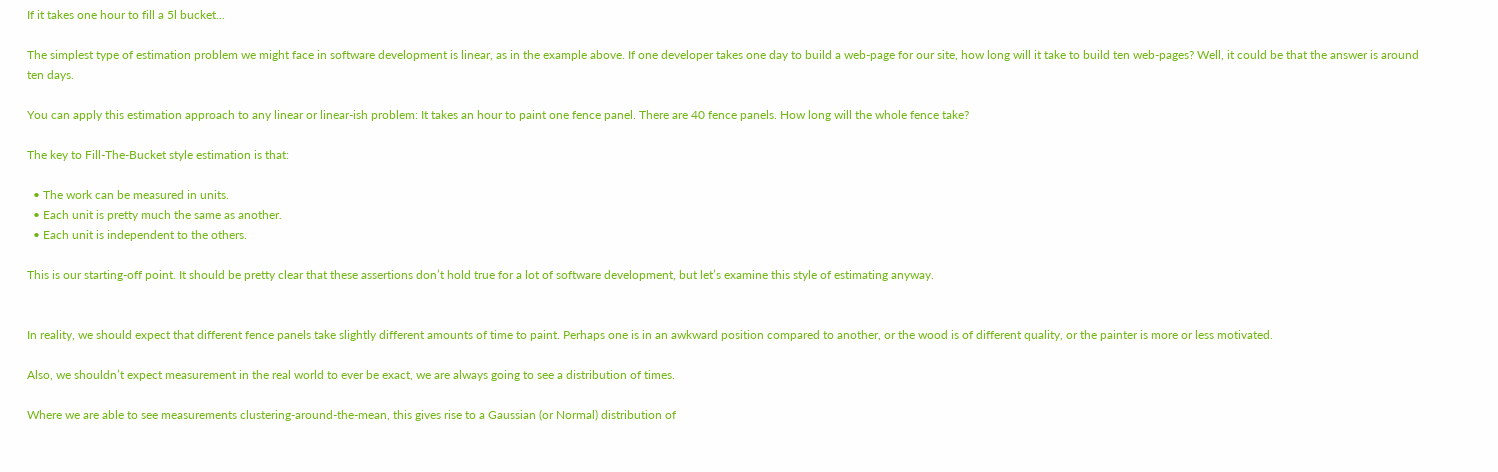If it takes one hour to fill a 5l bucket...

The simplest type of estimation problem we might face in software development is linear, as in the example above. If one developer takes one day to build a web-page for our site, how long will it take to build ten web-pages? Well, it could be that the answer is around ten days.

You can apply this estimation approach to any linear or linear-ish problem: It takes an hour to paint one fence panel. There are 40 fence panels. How long will the whole fence take?

The key to Fill-The-Bucket style estimation is that:

  • The work can be measured in units.
  • Each unit is pretty much the same as another.
  • Each unit is independent to the others.

This is our starting-off point. It should be pretty clear that these assertions don’t hold true for a lot of software development, but let’s examine this style of estimating anyway.


In reality, we should expect that different fence panels take slightly different amounts of time to paint. Perhaps one is in an awkward position compared to another, or the wood is of different quality, or the painter is more or less motivated.

Also, we shouldn’t expect measurement in the real world to ever be exact, we are always going to see a distribution of times.

Where we are able to see measurements clustering-around-the-mean, this gives rise to a Gaussian (or Normal) distribution of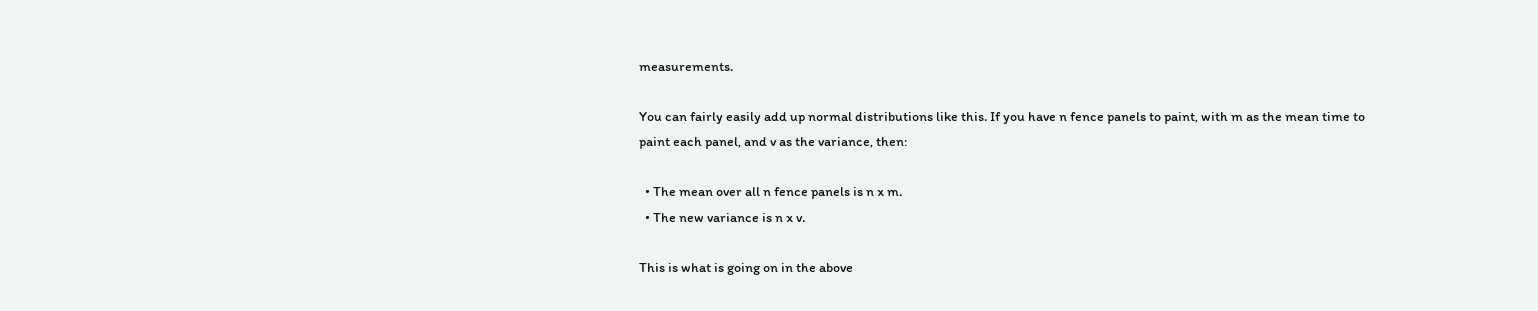measurements.

You can fairly easily add up normal distributions like this. If you have n fence panels to paint, with m as the mean time to paint each panel, and v as the variance, then:

  • The mean over all n fence panels is n x m.
  • The new variance is n x v.

This is what is going on in the above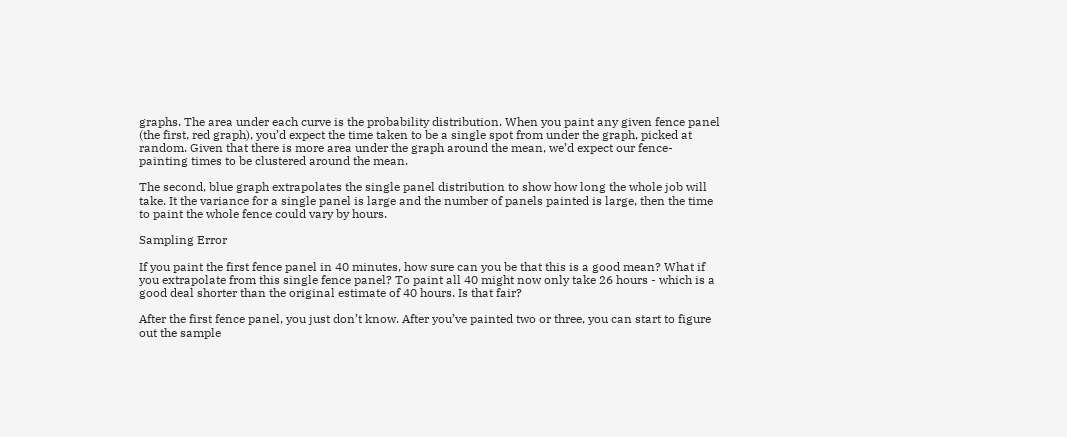graphs. The area under each curve is the probability distribution. When you paint any given fence panel (the first, red graph), you’d expect the time taken to be a single spot from under the graph, picked at random. Given that there is more area under the graph around the mean, we’d expect our fence-painting times to be clustered around the mean.

The second, blue graph extrapolates the single panel distribution to show how long the whole job will take. It the variance for a single panel is large and the number of panels painted is large, then the time to paint the whole fence could vary by hours.

Sampling Error

If you paint the first fence panel in 40 minutes, how sure can you be that this is a good mean? What if you extrapolate from this single fence panel? To paint all 40 might now only take 26 hours - which is a good deal shorter than the original estimate of 40 hours. Is that fair?

After the first fence panel, you just don’t know. After you’ve painted two or three, you can start to figure out the sample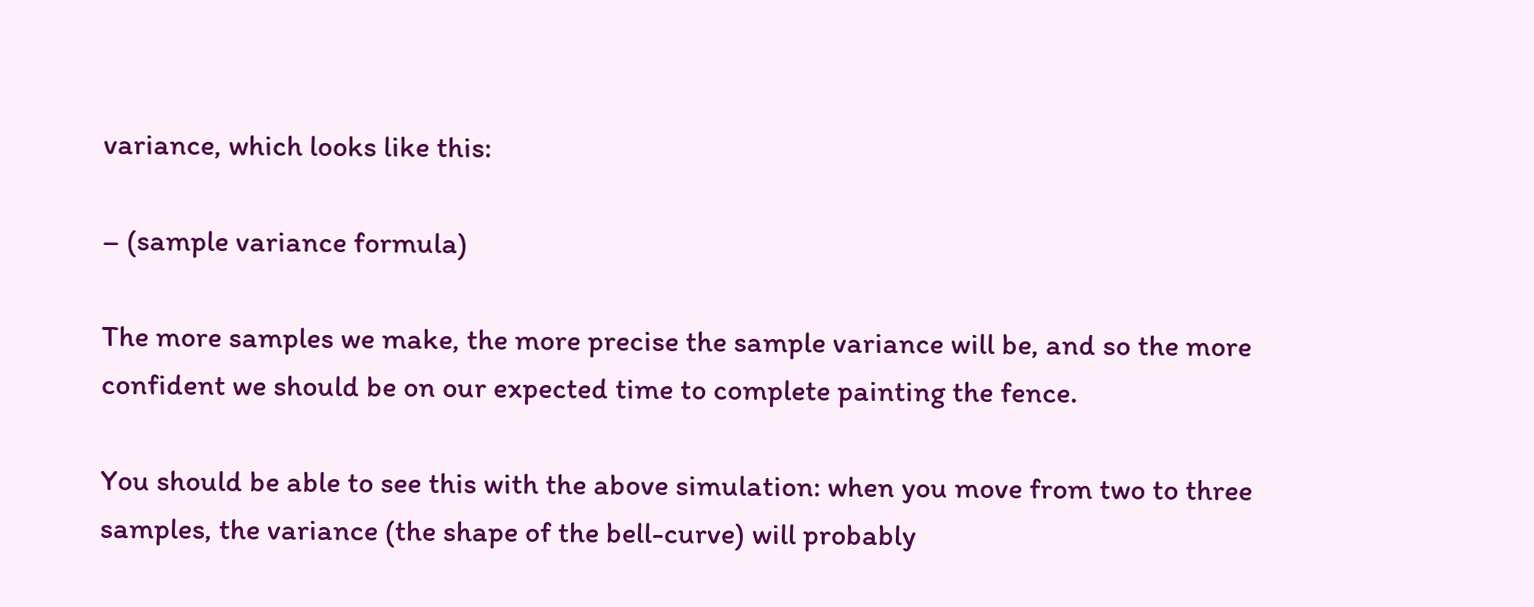variance, which looks like this:

– (sample variance formula)

The more samples we make, the more precise the sample variance will be, and so the more confident we should be on our expected time to complete painting the fence.

You should be able to see this with the above simulation: when you move from two to three samples, the variance (the shape of the bell-curve) will probably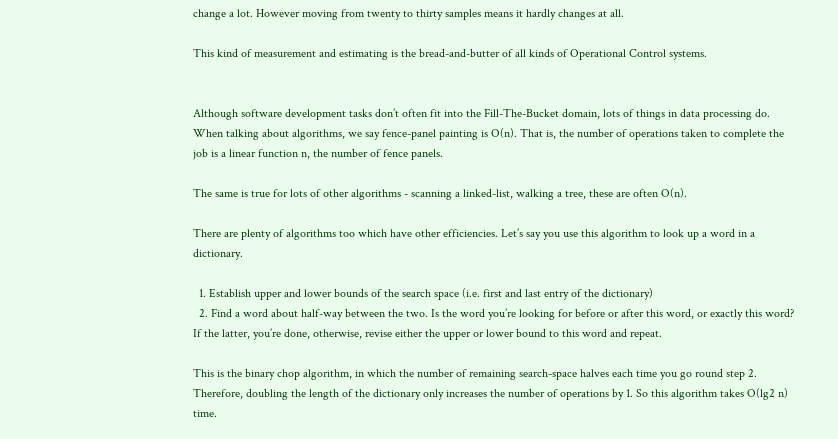change a lot. However moving from twenty to thirty samples means it hardly changes at all.

This kind of measurement and estimating is the bread-and-butter of all kinds of Operational Control systems.


Although software development tasks don’t often fit into the Fill-The-Bucket domain, lots of things in data processing do. When talking about algorithms, we say fence-panel painting is O(n). That is, the number of operations taken to complete the job is a linear function n, the number of fence panels.

The same is true for lots of other algorithms - scanning a linked-list, walking a tree, these are often O(n).

There are plenty of algorithms too which have other efficiencies. Let’s say you use this algorithm to look up a word in a dictionary.

  1. Establish upper and lower bounds of the search space (i.e. first and last entry of the dictionary)
  2. Find a word about half-way between the two. Is the word you’re looking for before or after this word, or exactly this word? If the latter, you’re done, otherwise, revise either the upper or lower bound to this word and repeat.

This is the binary chop algorithm, in which the number of remaining search-space halves each time you go round step 2. Therefore, doubling the length of the dictionary only increases the number of operations by 1. So this algorithm takes O(lg2 n) time.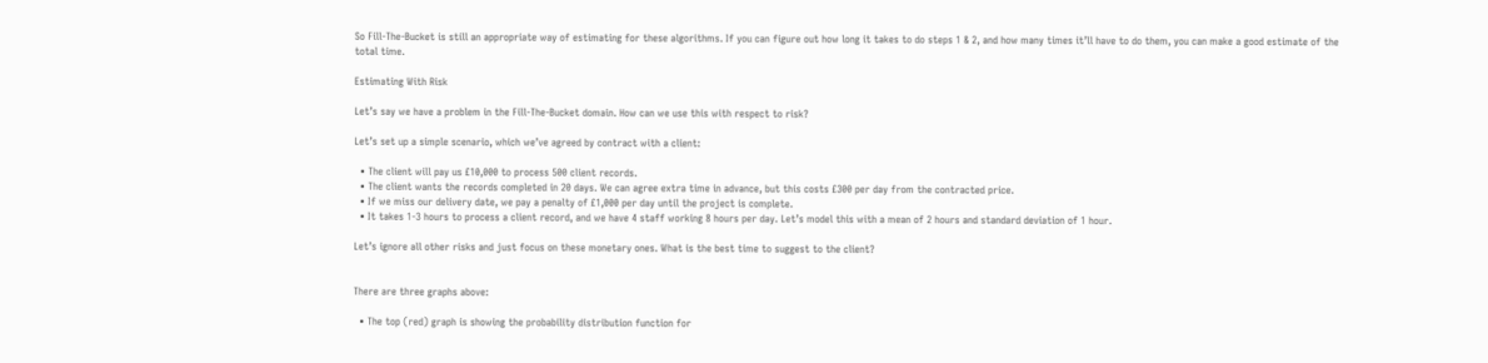So Fill-The-Bucket is still an appropriate way of estimating for these algorithms. If you can figure out how long it takes to do steps 1 & 2, and how many times it’ll have to do them, you can make a good estimate of the total time.

Estimating With Risk

Let’s say we have a problem in the Fill-The-Bucket domain. How can we use this with respect to risk?

Let’s set up a simple scenario, which we’ve agreed by contract with a client:

  • The client will pay us £10,000 to process 500 client records.
  • The client wants the records completed in 20 days. We can agree extra time in advance, but this costs £300 per day from the contracted price.
  • If we miss our delivery date, we pay a penalty of £1,000 per day until the project is complete.
  • It takes 1-3 hours to process a client record, and we have 4 staff working 8 hours per day. Let’s model this with a mean of 2 hours and standard deviation of 1 hour.

Let’s ignore all other risks and just focus on these monetary ones. What is the best time to suggest to the client?


There are three graphs above:

  • The top (red) graph is showing the probability distribution function for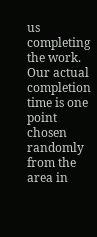us completing the work. Our actual completion time is one point chosen randomly from the area in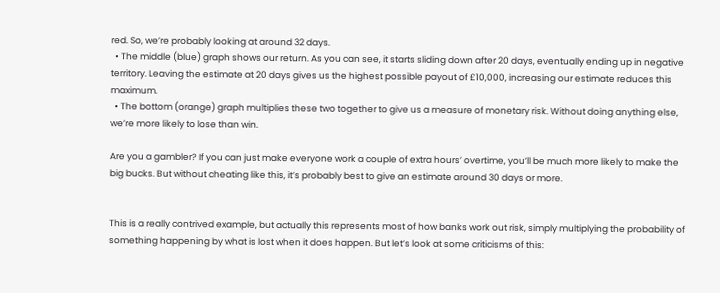red. So, we’re probably looking at around 32 days.
  • The middle (blue) graph shows our return. As you can see, it starts sliding down after 20 days, eventually ending up in negative territory. Leaving the estimate at 20 days gives us the highest possible payout of £10,000, increasing our estimate reduces this maximum.
  • The bottom (orange) graph multiplies these two together to give us a measure of monetary risk. Without doing anything else, we’re more likely to lose than win.

Are you a gambler? If you can just make everyone work a couple of extra hours’ overtime, you’ll be much more likely to make the big bucks. But without cheating like this, it’s probably best to give an estimate around 30 days or more.


This is a really contrived example, but actually this represents most of how banks work out risk, simply multiplying the probability of something happening by what is lost when it does happen. But let’s look at some criticisms of this: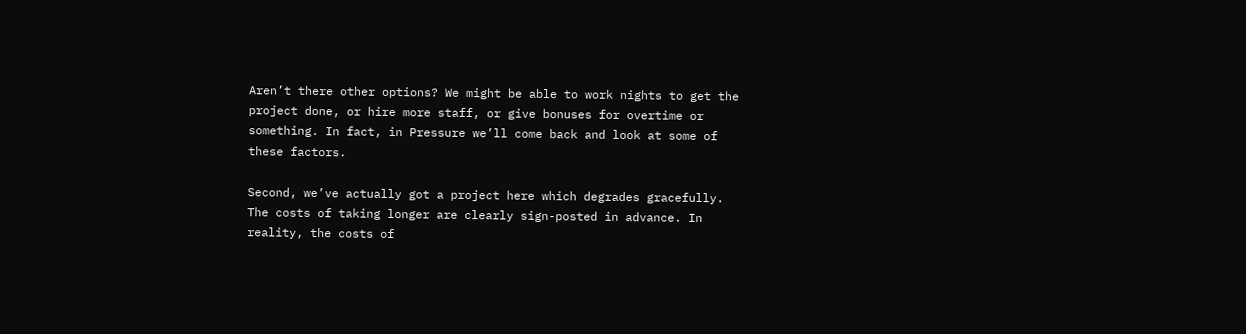Aren’t there other options? We might be able to work nights to get the project done, or hire more staff, or give bonuses for overtime or something. In fact, in Pressure we’ll come back and look at some of these factors.

Second, we’ve actually got a project here which degrades gracefully. The costs of taking longer are clearly sign-posted in advance. In reality, the costs of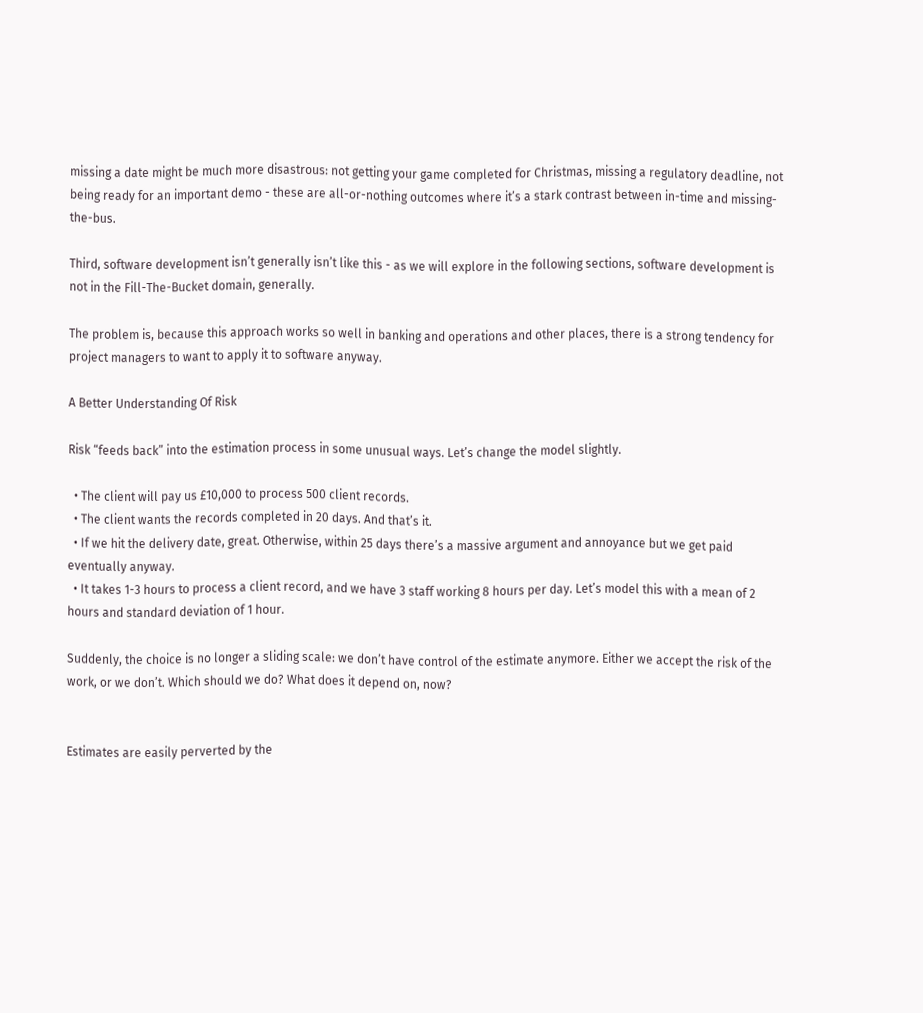missing a date might be much more disastrous: not getting your game completed for Christmas, missing a regulatory deadline, not being ready for an important demo - these are all-or-nothing outcomes where it’s a stark contrast between in-time and missing-the-bus.

Third, software development isn’t generally isn’t like this - as we will explore in the following sections, software development is not in the Fill-The-Bucket domain, generally.

The problem is, because this approach works so well in banking and operations and other places, there is a strong tendency for project managers to want to apply it to software anyway.

A Better Understanding Of Risk

Risk “feeds back” into the estimation process in some unusual ways. Let’s change the model slightly.

  • The client will pay us £10,000 to process 500 client records.
  • The client wants the records completed in 20 days. And that’s it.
  • If we hit the delivery date, great. Otherwise, within 25 days there’s a massive argument and annoyance but we get paid eventually anyway.
  • It takes 1-3 hours to process a client record, and we have 3 staff working 8 hours per day. Let’s model this with a mean of 2 hours and standard deviation of 1 hour.

Suddenly, the choice is no longer a sliding scale: we don’t have control of the estimate anymore. Either we accept the risk of the work, or we don’t. Which should we do? What does it depend on, now?


Estimates are easily perverted by the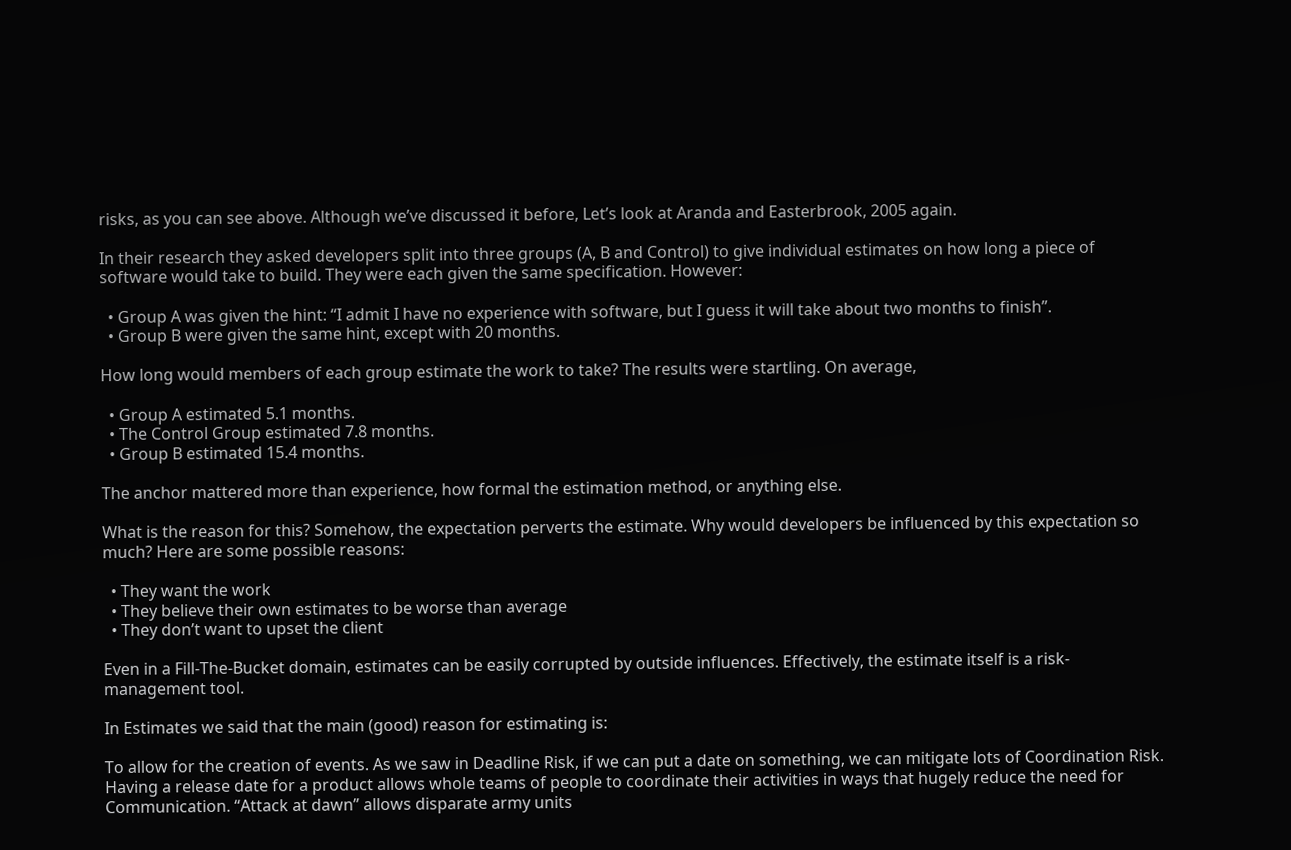risks, as you can see above. Although we’ve discussed it before, Let’s look at Aranda and Easterbrook, 2005 again.

In their research they asked developers split into three groups (A, B and Control) to give individual estimates on how long a piece of software would take to build. They were each given the same specification. However:

  • Group A was given the hint: “I admit I have no experience with software, but I guess it will take about two months to finish”.
  • Group B were given the same hint, except with 20 months.

How long would members of each group estimate the work to take? The results were startling. On average,

  • Group A estimated 5.1 months.
  • The Control Group estimated 7.8 months.
  • Group B estimated 15.4 months.

The anchor mattered more than experience, how formal the estimation method, or anything else.

What is the reason for this? Somehow, the expectation perverts the estimate. Why would developers be influenced by this expectation so much? Here are some possible reasons:

  • They want the work
  • They believe their own estimates to be worse than average
  • They don’t want to upset the client

Even in a Fill-The-Bucket domain, estimates can be easily corrupted by outside influences. Effectively, the estimate itself is a risk-management tool.

In Estimates we said that the main (good) reason for estimating is:

To allow for the creation of events. As we saw in Deadline Risk, if we can put a date on something, we can mitigate lots of Coordination Risk. Having a release date for a product allows whole teams of people to coordinate their activities in ways that hugely reduce the need for Communication. “Attack at dawn” allows disparate army units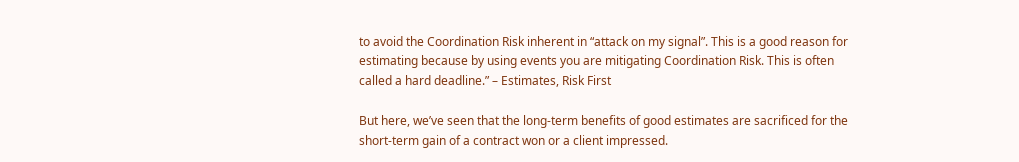to avoid the Coordination Risk inherent in “attack on my signal”. This is a good reason for estimating because by using events you are mitigating Coordination Risk. This is often called a hard deadline.” – Estimates, Risk First

But here, we’ve seen that the long-term benefits of good estimates are sacrificed for the short-term gain of a contract won or a client impressed.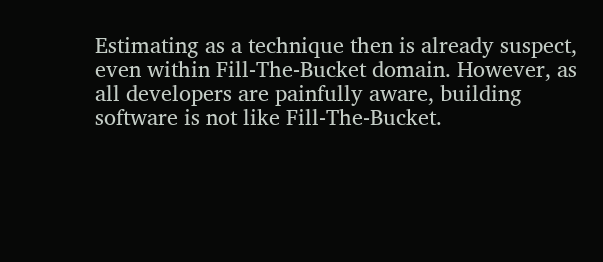Estimating as a technique then is already suspect, even within Fill-The-Bucket domain. However, as all developers are painfully aware, building software is not like Fill-The-Bucket.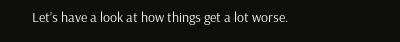Let’s have a look at how things get a lot worse.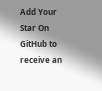Add Your Star On GitHub to receive an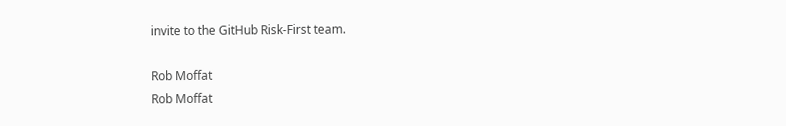invite to the GitHub Risk-First team.

Rob Moffat
Rob Moffat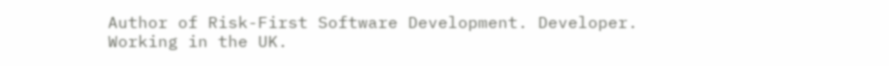Author of Risk-First Software Development. Developer. Working in the UK.